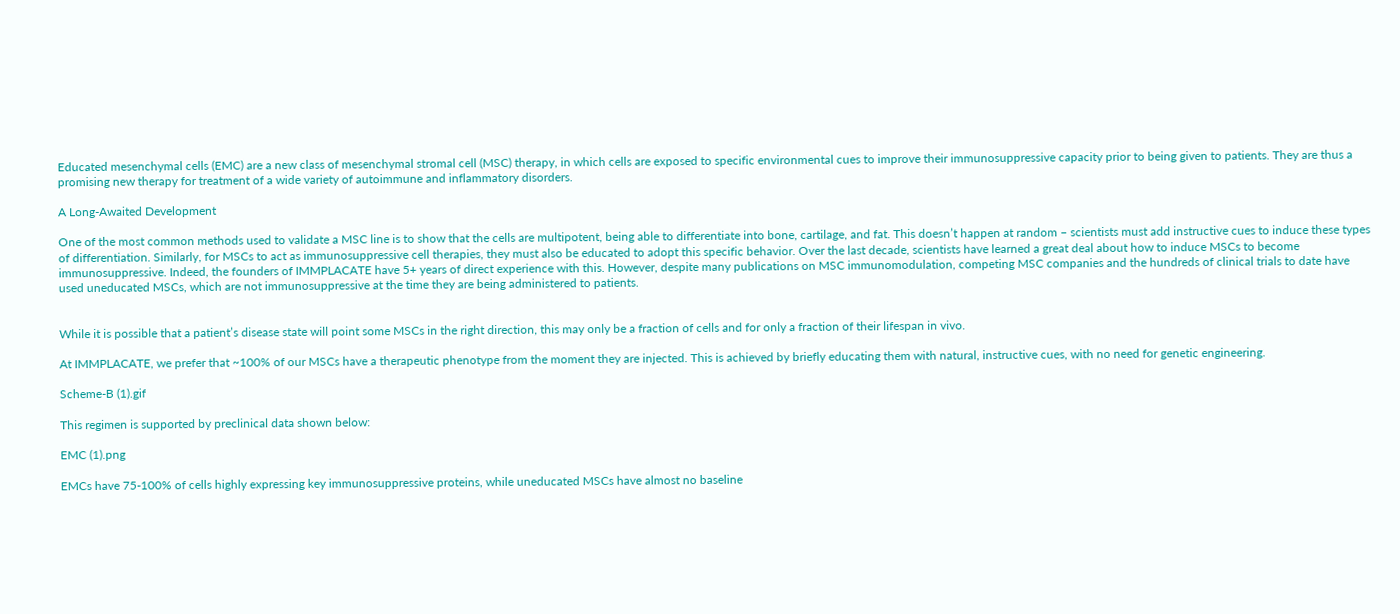Educated mesenchymal cells (EMC) are a new class of mesenchymal stromal cell (MSC) therapy, in which cells are exposed to specific environmental cues to improve their immunosuppressive capacity prior to being given to patients. They are thus a promising new therapy for treatment of a wide variety of autoimmune and inflammatory disorders.

A Long-Awaited Development

One of the most common methods used to validate a MSC line is to show that the cells are multipotent, being able to differentiate into bone, cartilage, and fat. This doesn’t happen at random – scientists must add instructive cues to induce these types of differentiation. Similarly, for MSCs to act as immunosuppressive cell therapies, they must also be educated to adopt this specific behavior. Over the last decade, scientists have learned a great deal about how to induce MSCs to become immunosuppressive. Indeed, the founders of IMMPLACATE have 5+ years of direct experience with this. However, despite many publications on MSC immunomodulation, competing MSC companies and the hundreds of clinical trials to date have used uneducated MSCs, which are not immunosuppressive at the time they are being administered to patients.


While it is possible that a patient’s disease state will point some MSCs in the right direction, this may only be a fraction of cells and for only a fraction of their lifespan in vivo.

At IMMPLACATE, we prefer that ~100% of our MSCs have a therapeutic phenotype from the moment they are injected. This is achieved by briefly educating them with natural, instructive cues, with no need for genetic engineering.

Scheme-B (1).gif

This regimen is supported by preclinical data shown below:

EMC (1).png

EMCs have 75-100% of cells highly expressing key immunosuppressive proteins, while uneducated MSCs have almost no baseline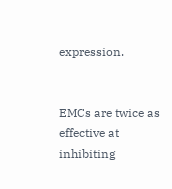expression.


EMCs are twice as effective at inhibiting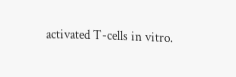activated T-cells in vitro.